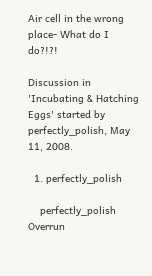Air cell in the wrong place- What do I do?!?!

Discussion in 'Incubating & Hatching Eggs' started by perfectly_polish, May 11, 2008.

  1. perfectly_polish

    perfectly_polish Overrun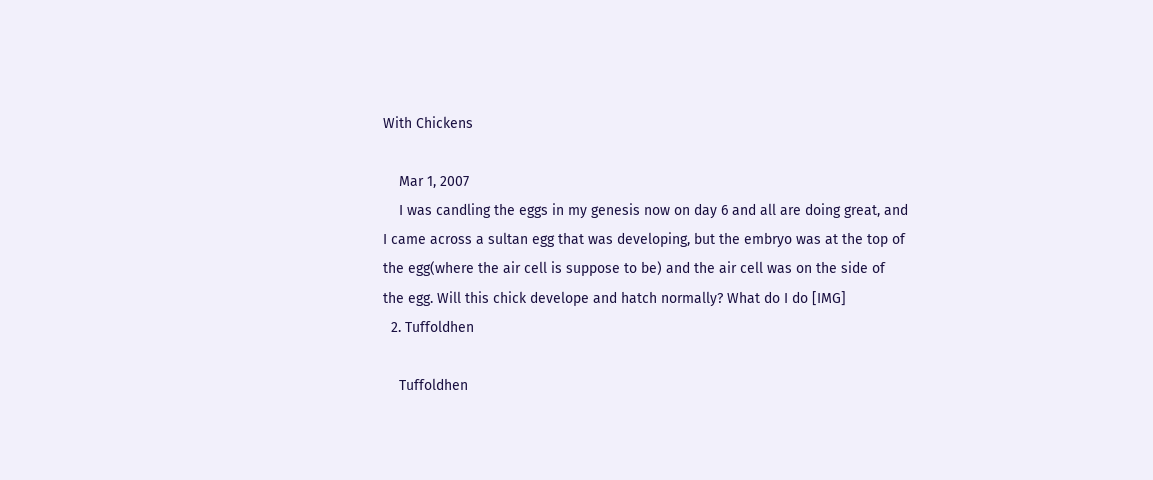With Chickens

    Mar 1, 2007
    I was candling the eggs in my genesis now on day 6 and all are doing great, and I came across a sultan egg that was developing, but the embryo was at the top of the egg(where the air cell is suppose to be) and the air cell was on the side of the egg. Will this chick develope and hatch normally? What do I do [IMG]
  2. Tuffoldhen

    Tuffoldhen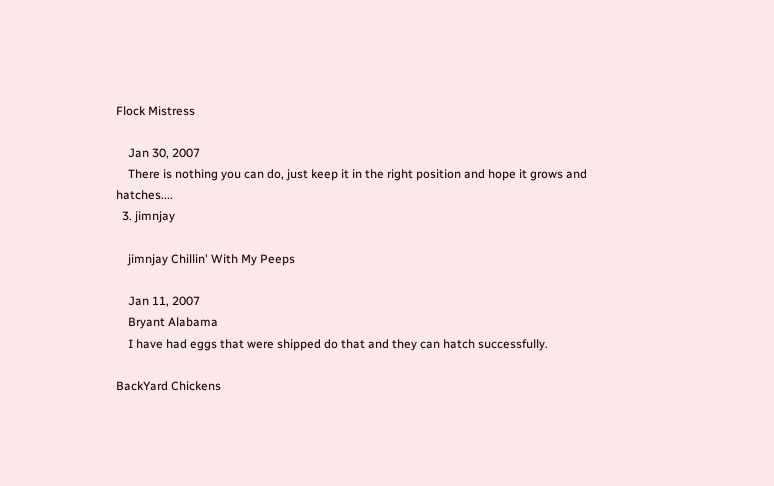Flock Mistress

    Jan 30, 2007
    There is nothing you can do, just keep it in the right position and hope it grows and hatches....
  3. jimnjay

    jimnjay Chillin' With My Peeps

    Jan 11, 2007
    Bryant Alabama
    I have had eggs that were shipped do that and they can hatch successfully.

BackYard Chickens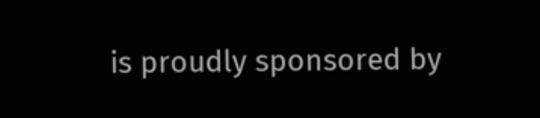is proudly sponsored by